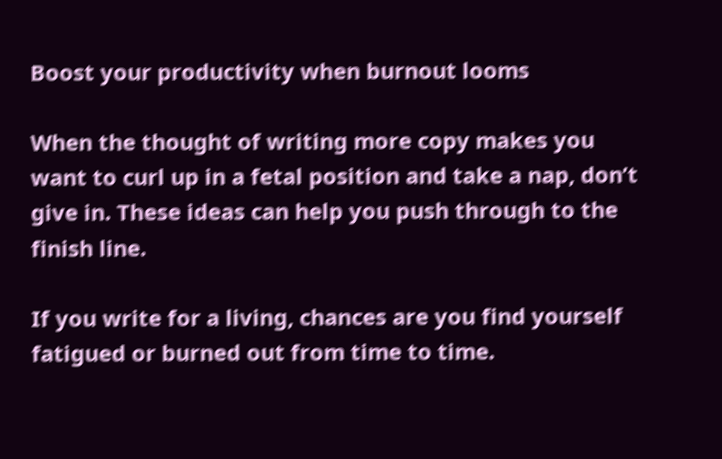Boost your productivity when burnout looms

When the thought of writing more copy makes you want to curl up in a fetal position and take a nap, don’t give in. These ideas can help you push through to the finish line.

If you write for a living, chances are you find yourself fatigued or burned out from time to time.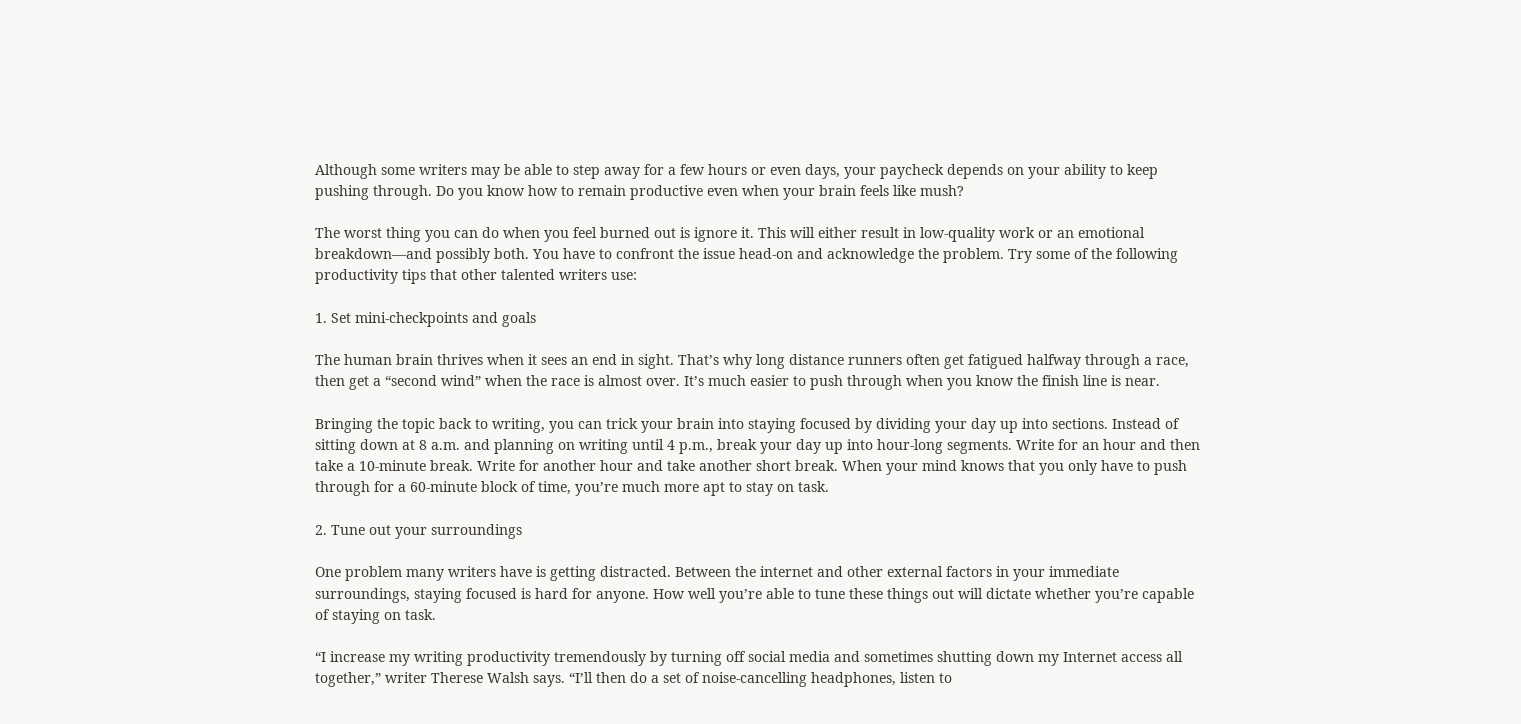Although some writers may be able to step away for a few hours or even days, your paycheck depends on your ability to keep pushing through. Do you know how to remain productive even when your brain feels like mush?

The worst thing you can do when you feel burned out is ignore it. This will either result in low-quality work or an emotional breakdown—and possibly both. You have to confront the issue head-on and acknowledge the problem. Try some of the following productivity tips that other talented writers use:

1. Set mini-checkpoints and goals

The human brain thrives when it sees an end in sight. That’s why long distance runners often get fatigued halfway through a race, then get a “second wind” when the race is almost over. It’s much easier to push through when you know the finish line is near.

Bringing the topic back to writing, you can trick your brain into staying focused by dividing your day up into sections. Instead of sitting down at 8 a.m. and planning on writing until 4 p.m., break your day up into hour-long segments. Write for an hour and then take a 10-minute break. Write for another hour and take another short break. When your mind knows that you only have to push through for a 60-minute block of time, you’re much more apt to stay on task.

2. Tune out your surroundings

One problem many writers have is getting distracted. Between the internet and other external factors in your immediate surroundings, staying focused is hard for anyone. How well you’re able to tune these things out will dictate whether you’re capable of staying on task.

“I increase my writing productivity tremendously by turning off social media and sometimes shutting down my Internet access all together,” writer Therese Walsh says. “I’ll then do a set of noise-cancelling headphones, listen to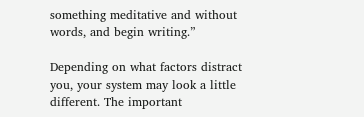something meditative and without words, and begin writing.”

Depending on what factors distract you, your system may look a little different. The important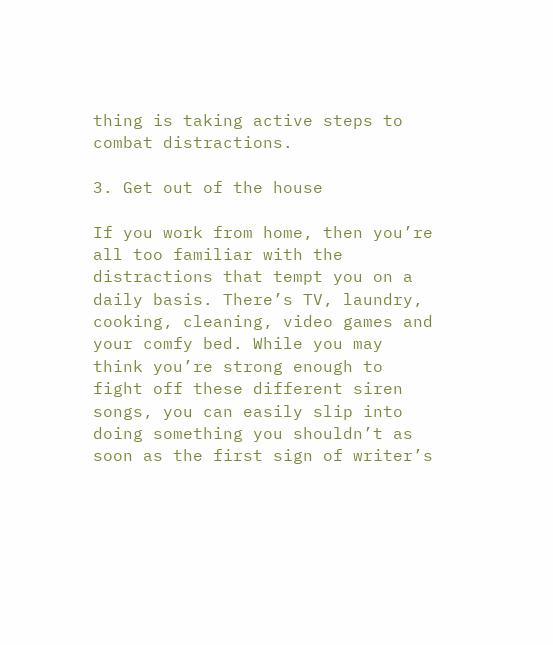thing is taking active steps to combat distractions.

3. Get out of the house

If you work from home, then you’re all too familiar with the distractions that tempt you on a daily basis. There’s TV, laundry, cooking, cleaning, video games and your comfy bed. While you may think you’re strong enough to fight off these different siren songs, you can easily slip into doing something you shouldn’t as soon as the first sign of writer’s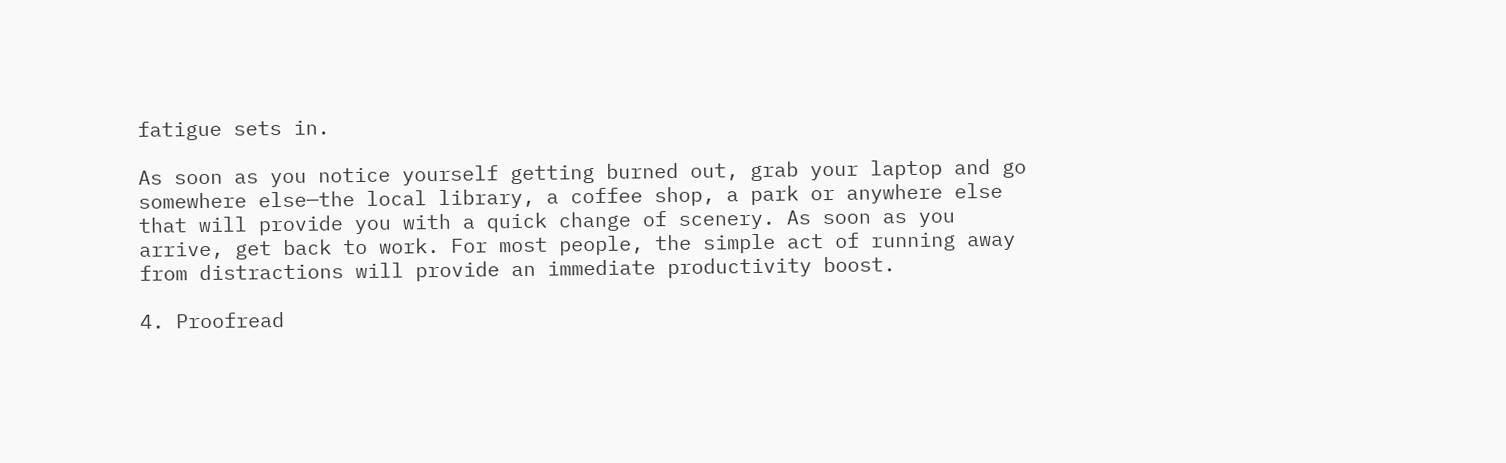fatigue sets in.

As soon as you notice yourself getting burned out, grab your laptop and go somewhere else—the local library, a coffee shop, a park or anywhere else that will provide you with a quick change of scenery. As soon as you arrive, get back to work. For most people, the simple act of running away from distractions will provide an immediate productivity boost.

4. Proofread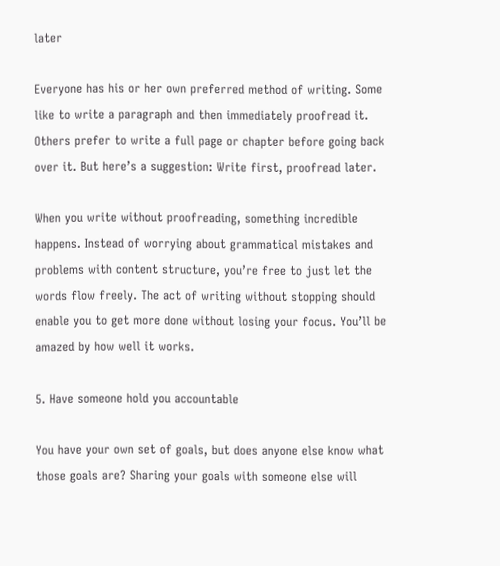later

Everyone has his or her own preferred method of writing. Some like to write a paragraph and then immediately proofread it. Others prefer to write a full page or chapter before going back over it. But here’s a suggestion: Write first, proofread later.

When you write without proofreading, something incredible happens. Instead of worrying about grammatical mistakes and problems with content structure, you’re free to just let the words flow freely. The act of writing without stopping should enable you to get more done without losing your focus. You’ll be amazed by how well it works.

5. Have someone hold you accountable

You have your own set of goals, but does anyone else know what those goals are? Sharing your goals with someone else will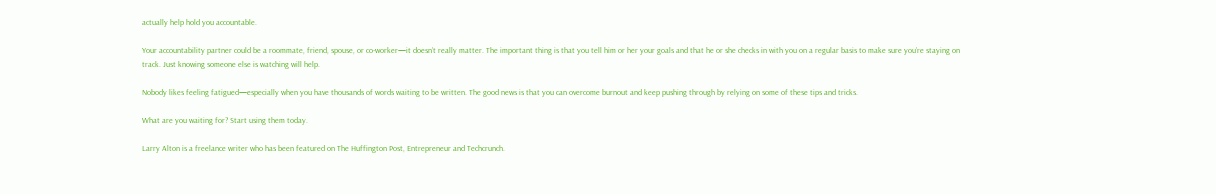actually help hold you accountable.

Your accountability partner could be a roommate, friend, spouse, or co-worker—it doesn’t really matter. The important thing is that you tell him or her your goals and that he or she checks in with you on a regular basis to make sure you’re staying on track. Just knowing someone else is watching will help.

Nobody likes feeling fatigued—especially when you have thousands of words waiting to be written. The good news is that you can overcome burnout and keep pushing through by relying on some of these tips and tricks.

What are you waiting for? Start using them today.

Larry Alton is a freelance writer who has been featured on The Huffington Post, Entrepreneur and Techcrunch.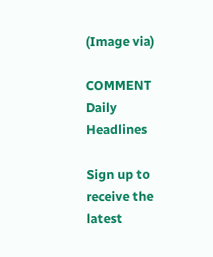(Image via)

COMMENT Daily Headlines

Sign up to receive the latest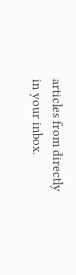articles from directly in your inbox.